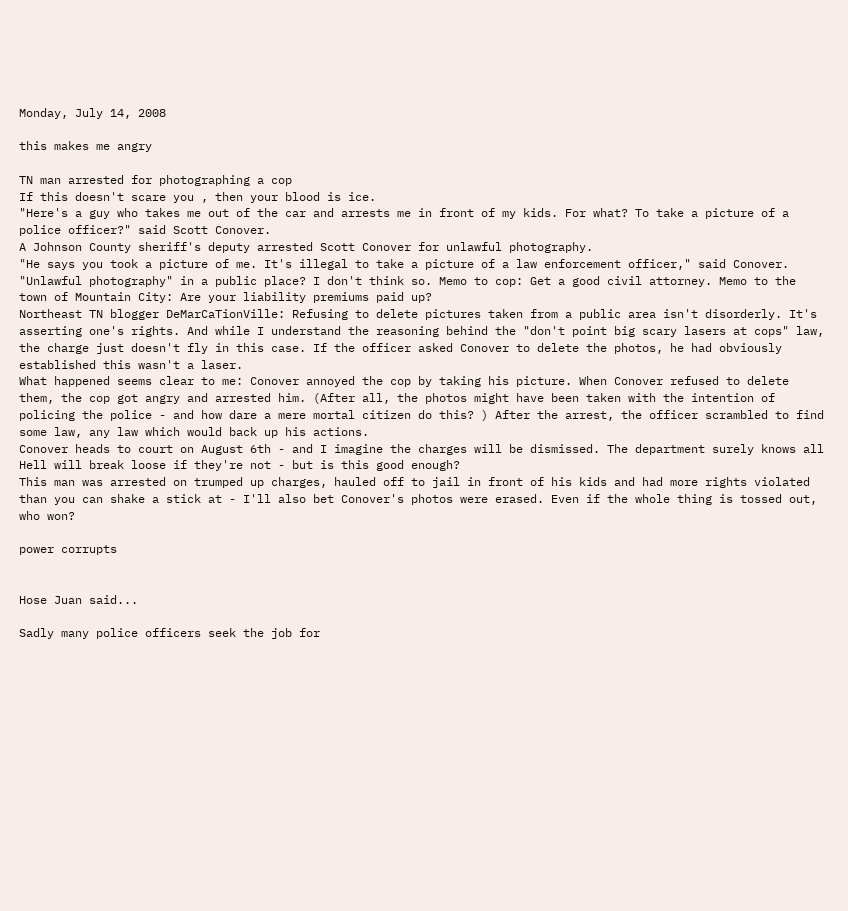Monday, July 14, 2008

this makes me angry

TN man arrested for photographing a cop
If this doesn't scare you , then your blood is ice.
"Here's a guy who takes me out of the car and arrests me in front of my kids. For what? To take a picture of a police officer?" said Scott Conover.
A Johnson County sheriff's deputy arrested Scott Conover for unlawful photography.
"He says you took a picture of me. It's illegal to take a picture of a law enforcement officer," said Conover.
"Unlawful photography" in a public place? I don't think so. Memo to cop: Get a good civil attorney. Memo to the town of Mountain City: Are your liability premiums paid up?
Northeast TN blogger DeMarCaTionVille: Refusing to delete pictures taken from a public area isn't disorderly. It's asserting one's rights. And while I understand the reasoning behind the "don't point big scary lasers at cops" law, the charge just doesn't fly in this case. If the officer asked Conover to delete the photos, he had obviously established this wasn't a laser.
What happened seems clear to me: Conover annoyed the cop by taking his picture. When Conover refused to delete them, the cop got angry and arrested him. (After all, the photos might have been taken with the intention of policing the police - and how dare a mere mortal citizen do this? ) After the arrest, the officer scrambled to find some law, any law which would back up his actions.
Conover heads to court on August 6th - and I imagine the charges will be dismissed. The department surely knows all Hell will break loose if they're not - but is this good enough?
This man was arrested on trumped up charges, hauled off to jail in front of his kids and had more rights violated than you can shake a stick at - I'll also bet Conover's photos were erased. Even if the whole thing is tossed out, who won?

power corrupts


Hose Juan said...

Sadly many police officers seek the job for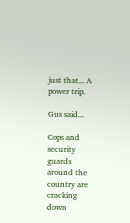just that... A power trip.

Gus said...

Cops and security guards around the country are cracking down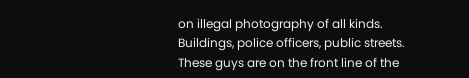on illegal photography of all kinds. Buildings, police officers, public streets. These guys are on the front line of the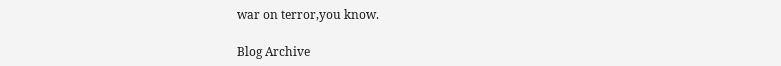war on terror,you know.

Blog Archive